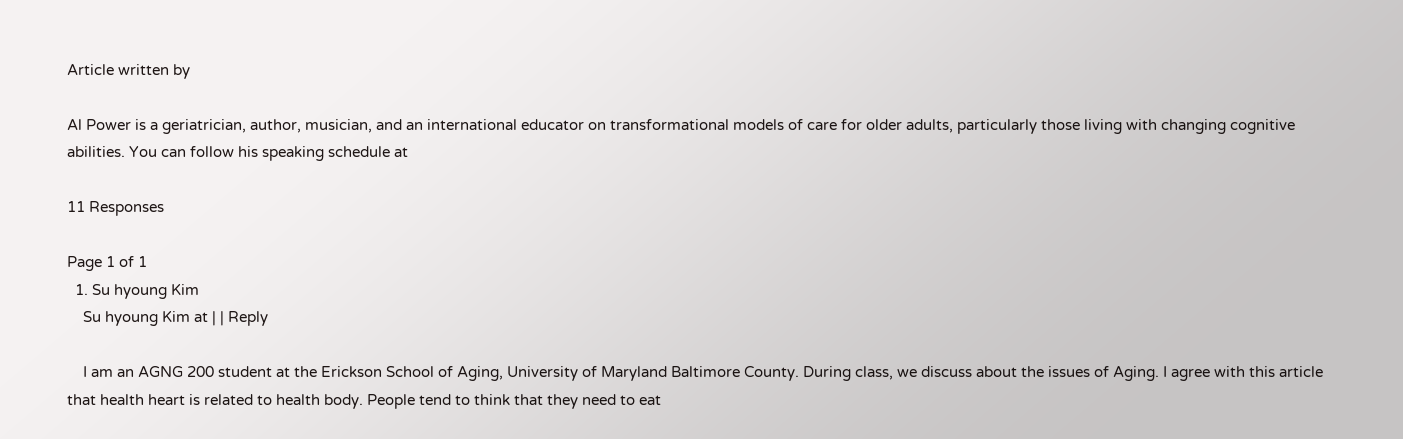Article written by

Al Power is a geriatrician, author, musician, and an international educator on transformational models of care for older adults, particularly those living with changing cognitive abilities. You can follow his speaking schedule at

11 Responses

Page 1 of 1
  1. Su hyoung Kim
    Su hyoung Kim at | | Reply

    I am an AGNG 200 student at the Erickson School of Aging, University of Maryland Baltimore County. During class, we discuss about the issues of Aging. I agree with this article that health heart is related to health body. People tend to think that they need to eat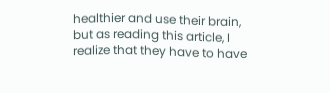healthier and use their brain, but as reading this article, I realize that they have to have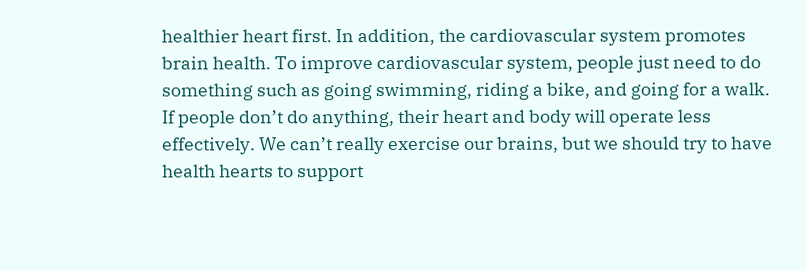healthier heart first. In addition, the cardiovascular system promotes brain health. To improve cardiovascular system, people just need to do something such as going swimming, riding a bike, and going for a walk. If people don’t do anything, their heart and body will operate less effectively. We can’t really exercise our brains, but we should try to have health hearts to support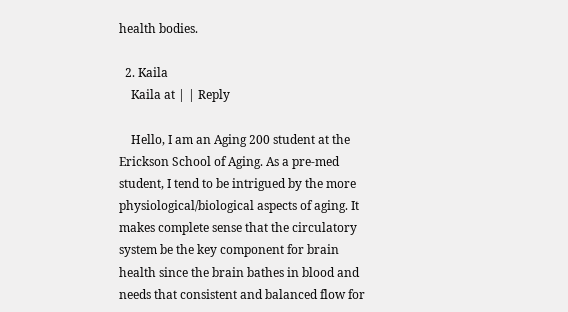health bodies.

  2. Kaila
    Kaila at | | Reply

    Hello, I am an Aging 200 student at the Erickson School of Aging. As a pre-med student, I tend to be intrigued by the more physiological/biological aspects of aging. It makes complete sense that the circulatory system be the key component for brain health since the brain bathes in blood and needs that consistent and balanced flow for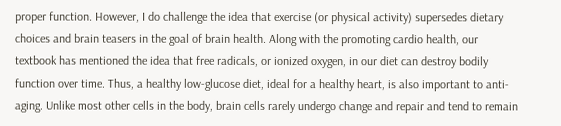proper function. However, I do challenge the idea that exercise (or physical activity) supersedes dietary choices and brain teasers in the goal of brain health. Along with the promoting cardio health, our textbook has mentioned the idea that free radicals, or ionized oxygen, in our diet can destroy bodily function over time. Thus, a healthy low-glucose diet, ideal for a healthy heart, is also important to anti-aging. Unlike most other cells in the body, brain cells rarely undergo change and repair and tend to remain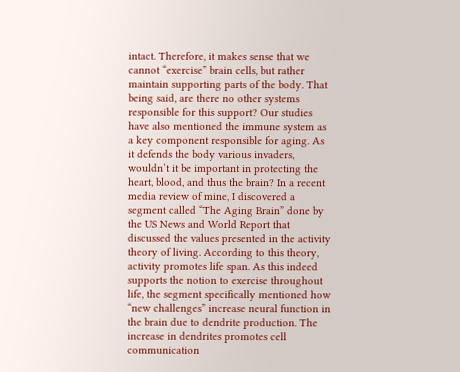intact. Therefore, it makes sense that we cannot “exercise” brain cells, but rather maintain supporting parts of the body. That being said, are there no other systems responsible for this support? Our studies have also mentioned the immune system as a key component responsible for aging. As it defends the body various invaders, wouldn’t it be important in protecting the heart, blood, and thus the brain? In a recent media review of mine, I discovered a segment called “The Aging Brain” done by the US News and World Report that discussed the values presented in the activity theory of living. According to this theory, activity promotes life span. As this indeed supports the notion to exercise throughout life, the segment specifically mentioned how “new challenges” increase neural function in the brain due to dendrite production. The increase in dendrites promotes cell communication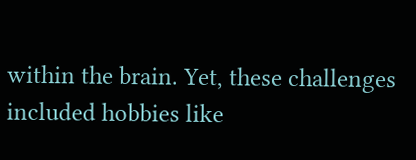within the brain. Yet, these challenges included hobbies like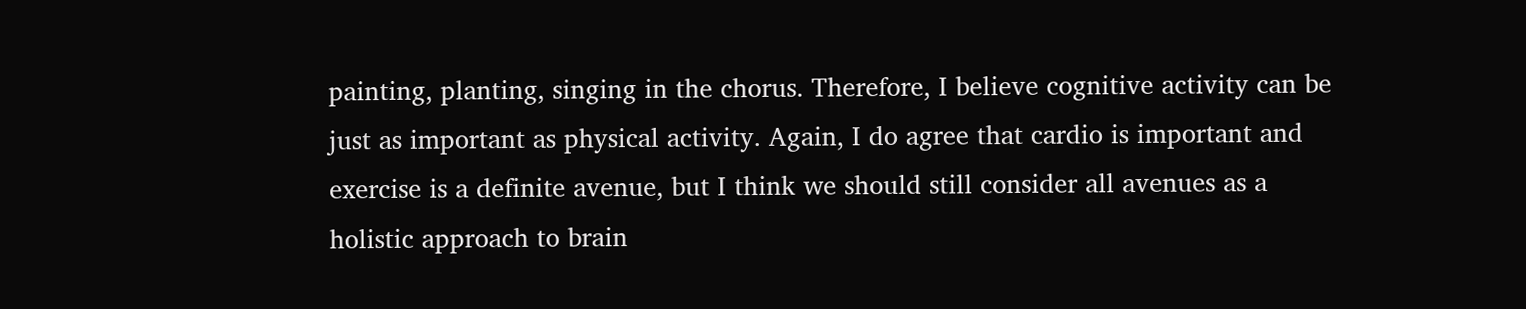painting, planting, singing in the chorus. Therefore, I believe cognitive activity can be just as important as physical activity. Again, I do agree that cardio is important and exercise is a definite avenue, but I think we should still consider all avenues as a holistic approach to brain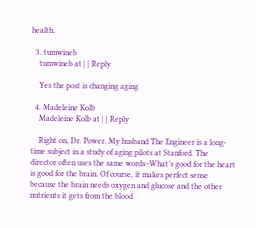health.

  3. tumwineb
    tumwineb at | | Reply

    Yes the post is changing aging

  4. Madeleine Kolb
    Madeleine Kolb at | | Reply

    Right on, Dr. Power. My husband The Engineer is a long-time subject in a study of aging pilots at Stanford. The director often uses the same words–What’s good for the heart is good for the brain. Of course, it makes perfect sense because the brain needs oxygen and glucose and the other nutrients it gets from the blood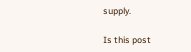supply.

Is this post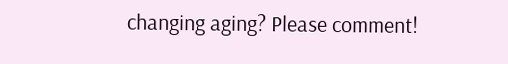changing aging? Please comment!